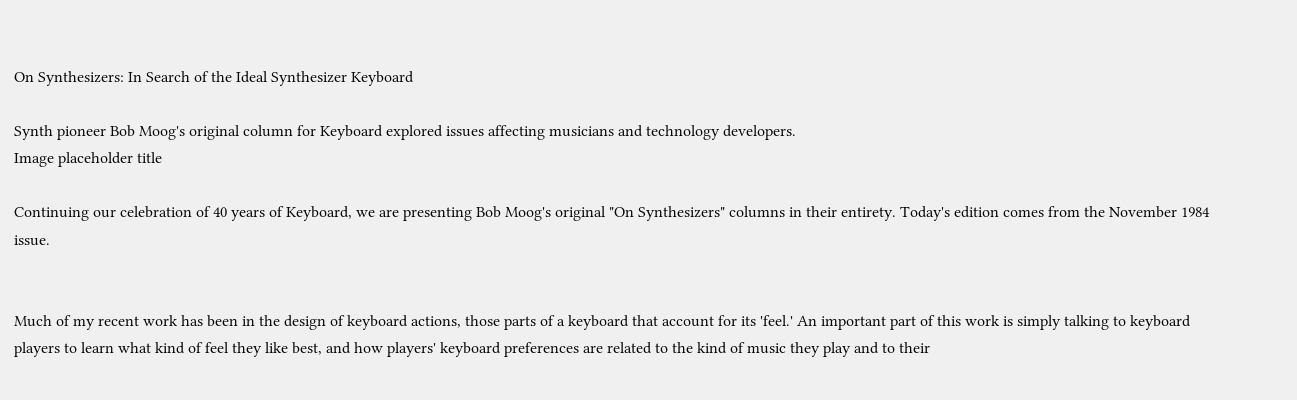On Synthesizers: In Search of the Ideal Synthesizer Keyboard

Synth pioneer Bob Moog's original column for Keyboard explored issues affecting musicians and technology developers.
Image placeholder title

Continuing our celebration of 40 years of Keyboard, we are presenting Bob Moog's original "On Synthesizers" columns in their entirety. Today's edition comes from the November 1984 issue.


Much of my recent work has been in the design of keyboard actions, those parts of a keyboard that account for its 'feel.' An important part of this work is simply talking to keyboard players to learn what kind of feel they like best, and how players' keyboard preferences are related to the kind of music they play and to their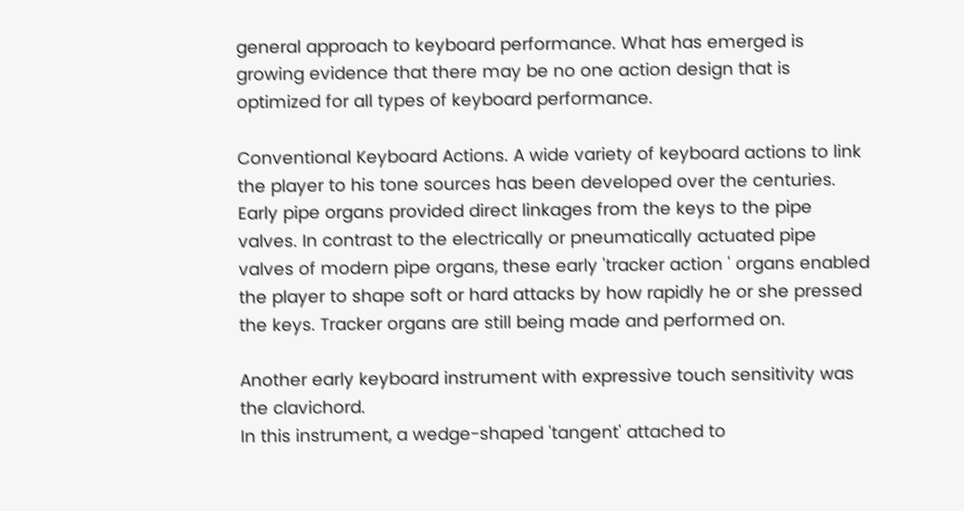general approach to keyboard performance. What has emerged is growing evidence that there may be no one action design that is optimized for all types of keyboard performance.

Conventional Keyboard Actions. A wide variety of keyboard actions to link the player to his tone sources has been developed over the centuries. Early pipe organs provided direct linkages from the keys to the pipe valves. In contrast to the electrically or pneumatically actuated pipe valves of modern pipe organs, these early 'tracker action ' organs enabled the player to shape soft or hard attacks by how rapidly he or she pressed the keys. Tracker organs are still being made and performed on.

Another early keyboard instrument with expressive touch sensitivity was the clavichord.
In this instrument, a wedge-shaped 'tangent' attached to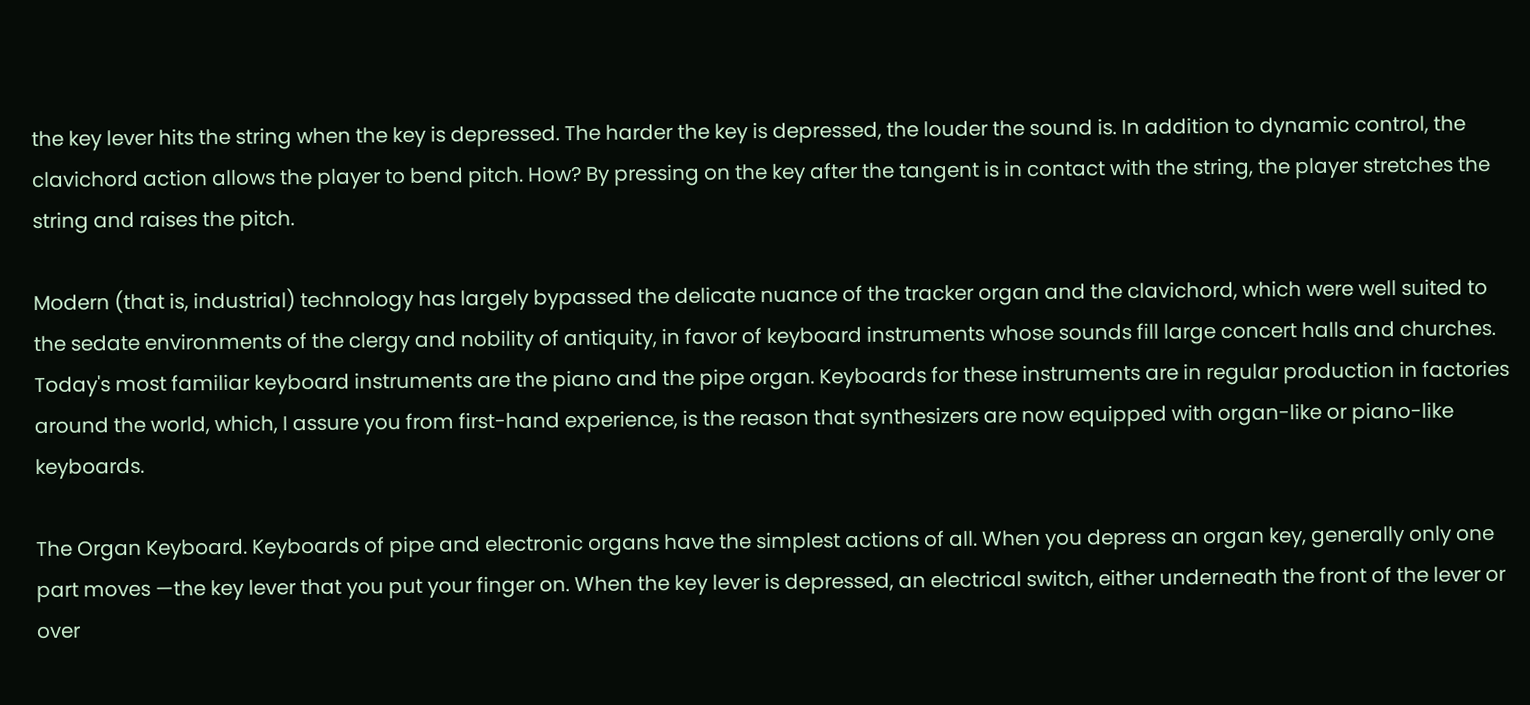the key lever hits the string when the key is depressed. The harder the key is depressed, the louder the sound is. In addition to dynamic control, the clavichord action allows the player to bend pitch. How? By pressing on the key after the tangent is in contact with the string, the player stretches the string and raises the pitch.

Modern (that is, industrial) technology has largely bypassed the delicate nuance of the tracker organ and the clavichord, which were well suited to the sedate environments of the clergy and nobility of antiquity, in favor of keyboard instruments whose sounds fill large concert halls and churches. Today's most familiar keyboard instruments are the piano and the pipe organ. Keyboards for these instruments are in regular production in factories around the world, which, I assure you from first-hand experience, is the reason that synthesizers are now equipped with organ-like or piano-like keyboards.

The Organ Keyboard. Keyboards of pipe and electronic organs have the simplest actions of all. When you depress an organ key, generally only one part moves —the key lever that you put your finger on. When the key lever is depressed, an electrical switch, either underneath the front of the lever or over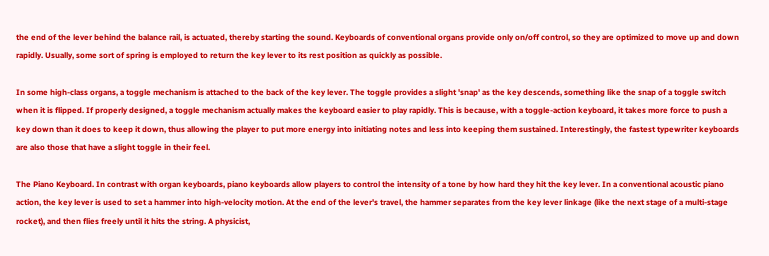the end of the lever behind the balance rail, is actuated, thereby starting the sound. Keyboards of conventional organs provide only on/off control, so they are optimized to move up and down rapidly. Usually, some sort of spring is employed to return the key lever to its rest position as quickly as possible.

In some high-class organs, a toggle mechanism is attached to the back of the key lever. The toggle provides a slight 'snap' as the key descends, something like the snap of a toggle switch when it is flipped. If properly designed, a toggle mechanism actually makes the keyboard easier to play rapidly. This is because, with a toggle-action keyboard, it takes more force to push a key down than it does to keep it down, thus allowing the player to put more energy into initiating notes and less into keeping them sustained. Interestingly, the fastest typewriter keyboards are also those that have a slight toggle in their feel.

The Piano Keyboard. In contrast with organ keyboards, piano keyboards allow players to control the intensity of a tone by how hard they hit the key lever. In a conventional acoustic piano action, the key lever is used to set a hammer into high-velocity motion. At the end of the lever's travel, the hammer separates from the key lever linkage (like the next stage of a multi-stage rocket), and then flies freely until it hits the string. A physicist,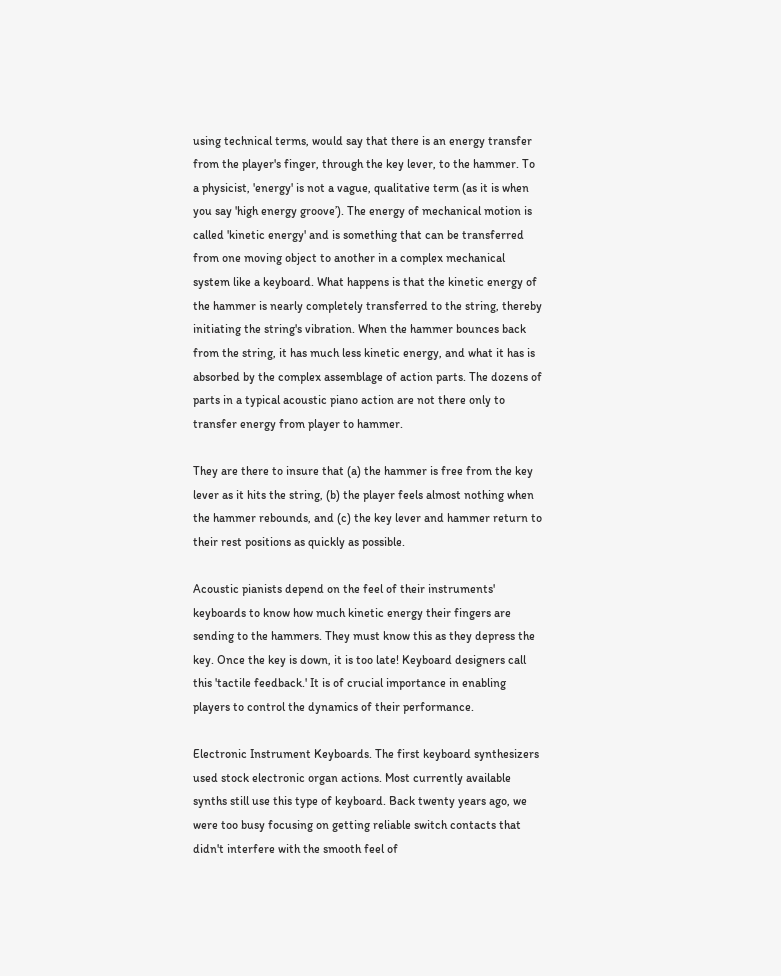using technical terms, would say that there is an energy transfer from the player's finger, through the key lever, to the hammer. To a physicist, 'energy' is not a vague, qualitative term (as it is when you say 'high energy groove’). The energy of mechanical motion is called 'kinetic energy' and is something that can be transferred from one moving object to another in a complex mechanical system like a keyboard. What happens is that the kinetic energy of the hammer is nearly completely transferred to the string, thereby initiating the string's vibration. When the hammer bounces back from the string, it has much less kinetic energy, and what it has is absorbed by the complex assemblage of action parts. The dozens of parts in a typical acoustic piano action are not there only to transfer energy from player to hammer.

They are there to insure that (a) the hammer is free from the key lever as it hits the string, (b) the player feels almost nothing when the hammer rebounds, and (c) the key lever and hammer return to their rest positions as quickly as possible.

Acoustic pianists depend on the feel of their instruments' keyboards to know how much kinetic energy their fingers are sending to the hammers. They must know this as they depress the key. Once the key is down, it is too late! Keyboard designers call this 'tactile feedback.' It is of crucial importance in enabling players to control the dynamics of their performance.

Electronic Instrument Keyboards. The first keyboard synthesizers used stock electronic organ actions. Most currently available synths still use this type of keyboard. Back twenty years ago, we were too busy focusing on getting reliable switch contacts that didn't interfere with the smooth feel of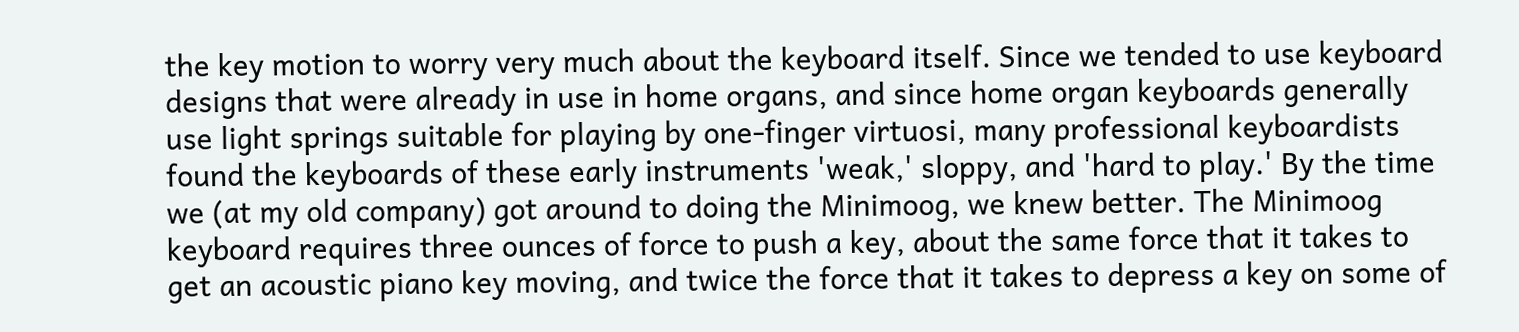the key motion to worry very much about the keyboard itself. Since we tended to use keyboard designs that were already in use in home organs, and since home organ keyboards generally use light springs suitable for playing by one-finger virtuosi, many professional keyboardists found the keyboards of these early instruments 'weak,' sloppy, and 'hard to play.' By the time we (at my old company) got around to doing the Minimoog, we knew better. The Minimoog keyboard requires three ounces of force to push a key, about the same force that it takes to get an acoustic piano key moving, and twice the force that it takes to depress a key on some of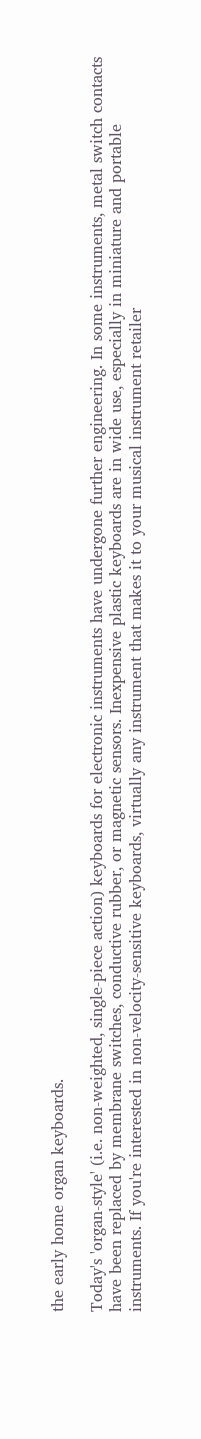the early home organ keyboards.

Today's 'organ-style' (i.e. non-weighted, single-piece action) keyboards for electronic instruments have undergone further engineering. In some instruments, metal switch contacts have been replaced by membrane switches, conductive rubber, or magnetic sensors. Inexpensive plastic keyboards are in wide use, especially in miniature and portable instruments. If you're interested in non-velocity-sensitive keyboards, virtually any instrument that makes it to your musical instrument retailer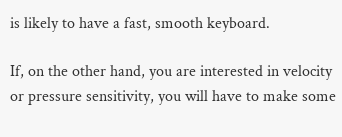is likely to have a fast, smooth keyboard.

If, on the other hand, you are interested in velocity or pressure sensitivity, you will have to make some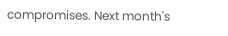compromises. Next month's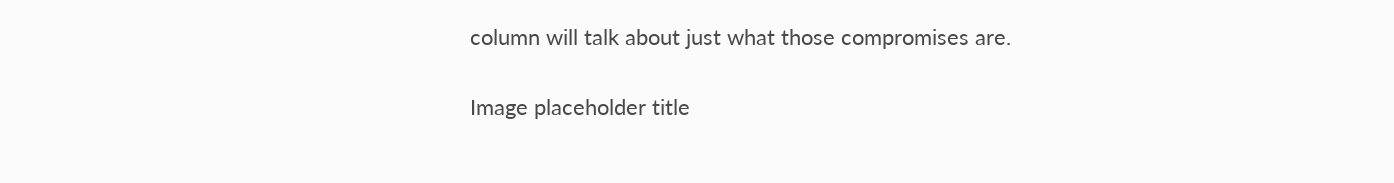column will talk about just what those compromises are.

Image placeholder title